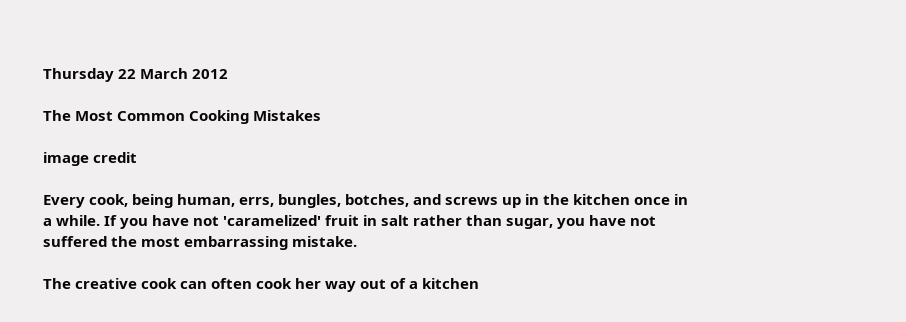Thursday 22 March 2012

The Most Common Cooking Mistakes

image credit

Every cook, being human, errs, bungles, botches, and screws up in the kitchen once in a while. If you have not 'caramelized' fruit in salt rather than sugar, you have not suffered the most embarrassing mistake.

The creative cook can often cook her way out of a kitchen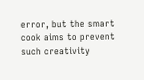error, but the smart cook aims to prevent such creativity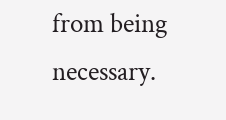from being necessary.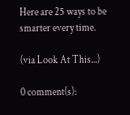Here are 25 ways to be smarter every time.

(via Look At This...)

0 comment(s):